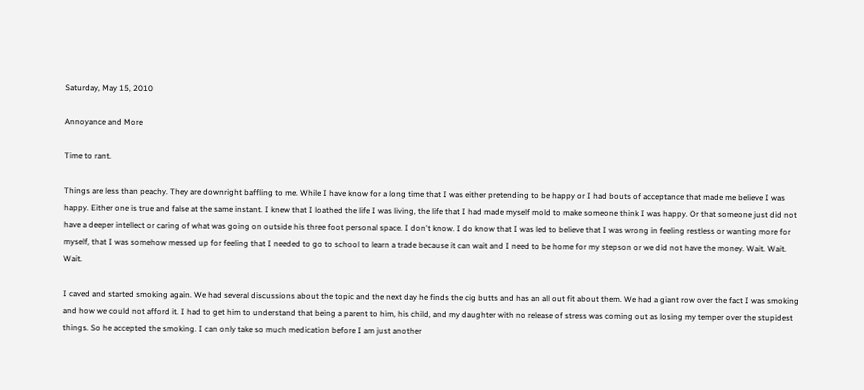Saturday, May 15, 2010

Annoyance and More

Time to rant.

Things are less than peachy. They are downright baffling to me. While I have know for a long time that I was either pretending to be happy or I had bouts of acceptance that made me believe I was happy. Either one is true and false at the same instant. I knew that I loathed the life I was living, the life that I had made myself mold to make someone think I was happy. Or that someone just did not have a deeper intellect or caring of what was going on outside his three foot personal space. I don't know. I do know that I was led to believe that I was wrong in feeling restless or wanting more for myself, that I was somehow messed up for feeling that I needed to go to school to learn a trade because it can wait and I need to be home for my stepson or we did not have the money. Wait. Wait. Wait.

I caved and started smoking again. We had several discussions about the topic and the next day he finds the cig butts and has an all out fit about them. We had a giant row over the fact I was smoking and how we could not afford it. I had to get him to understand that being a parent to him, his child, and my daughter with no release of stress was coming out as losing my temper over the stupidest things. So he accepted the smoking. I can only take so much medication before I am just another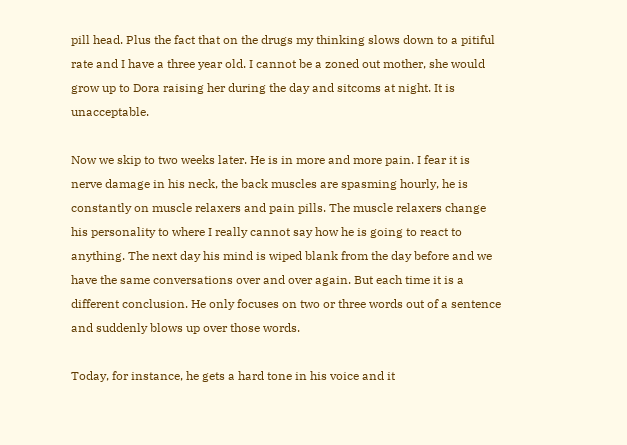pill head. Plus the fact that on the drugs my thinking slows down to a pitiful rate and I have a three year old. I cannot be a zoned out mother, she would grow up to Dora raising her during the day and sitcoms at night. It is unacceptable.

Now we skip to two weeks later. He is in more and more pain. I fear it is nerve damage in his neck, the back muscles are spasming hourly, he is constantly on muscle relaxers and pain pills. The muscle relaxers change his personality to where I really cannot say how he is going to react to anything. The next day his mind is wiped blank from the day before and we have the same conversations over and over again. But each time it is a different conclusion. He only focuses on two or three words out of a sentence and suddenly blows up over those words.

Today, for instance, he gets a hard tone in his voice and it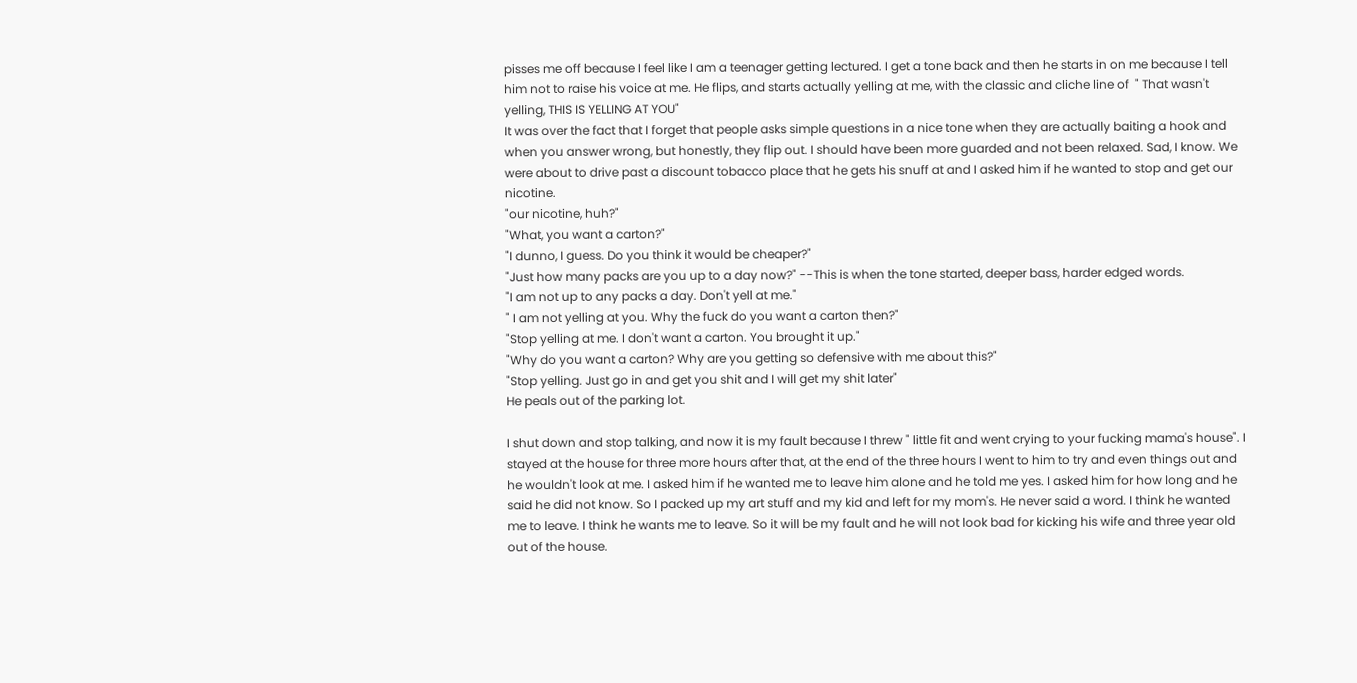pisses me off because I feel like I am a teenager getting lectured. I get a tone back and then he starts in on me because I tell him not to raise his voice at me. He flips, and starts actually yelling at me, with the classic and cliche line of  " That wasn't yelling, THIS IS YELLING AT YOU"
It was over the fact that I forget that people asks simple questions in a nice tone when they are actually baiting a hook and when you answer wrong, but honestly, they flip out. I should have been more guarded and not been relaxed. Sad, I know. We were about to drive past a discount tobacco place that he gets his snuff at and I asked him if he wanted to stop and get our nicotine.
"our nicotine, huh?"
"What, you want a carton?"
"I dunno, I guess. Do you think it would be cheaper?"
"Just how many packs are you up to a day now?" --This is when the tone started, deeper bass, harder edged words.
"I am not up to any packs a day. Don't yell at me."
" I am not yelling at you. Why the fuck do you want a carton then?"
"Stop yelling at me. I don't want a carton. You brought it up."
"Why do you want a carton? Why are you getting so defensive with me about this?"
"Stop yelling. Just go in and get you shit and I will get my shit later"
He peals out of the parking lot.

I shut down and stop talking, and now it is my fault because I threw " little fit and went crying to your fucking mama's house". I stayed at the house for three more hours after that, at the end of the three hours I went to him to try and even things out and he wouldn't look at me. I asked him if he wanted me to leave him alone and he told me yes. I asked him for how long and he said he did not know. So I packed up my art stuff and my kid and left for my mom's. He never said a word. I think he wanted me to leave. I think he wants me to leave. So it will be my fault and he will not look bad for kicking his wife and three year old out of the house.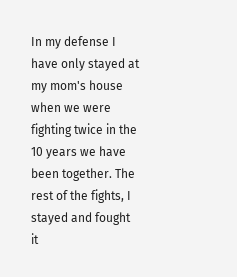In my defense I have only stayed at my mom's house when we were fighting twice in the 10 years we have been together. The rest of the fights, I stayed and fought it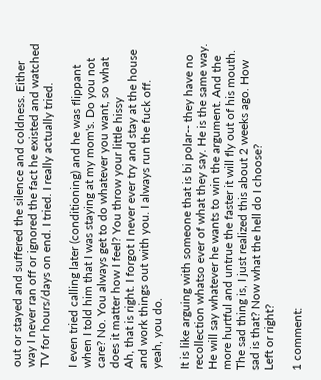out or stayed and suffered the silence and coldness. Either way I never ran off or ignored the fact he existed and watched TV for hours/days on end. I tried. I really actually tried.

I even tried calling later (conditioning) and he was flippant when I told him that I was staying at my mom's. Do you not care? No. You always get to do whatever you want, so what does it matter how I feel? You throw your little hissy
Ah, that is right. I forgot I never ever try and stay at the house and work things out with you. I always run the fuck off.
yeah, you do.

It is like arguing with someone that is bi polar-- they have no recollection whatso ever of what they say. He is the same way. He will say whatever he wants to win the argument. And the more hurtful and untrue the faster it will fly out of his mouth.
The sad thing is, I just realized this about 2 weeks ago. How sad is that? Now what the hell do I choose?
Left or right?

1 comment: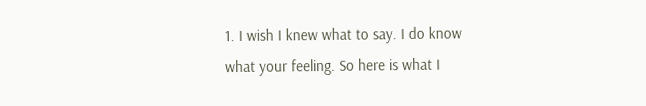1. I wish I knew what to say. I do know what your feeling. So here is what I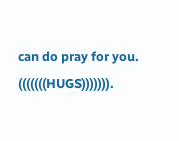can do pray for you. (((((((HUGS))))))).